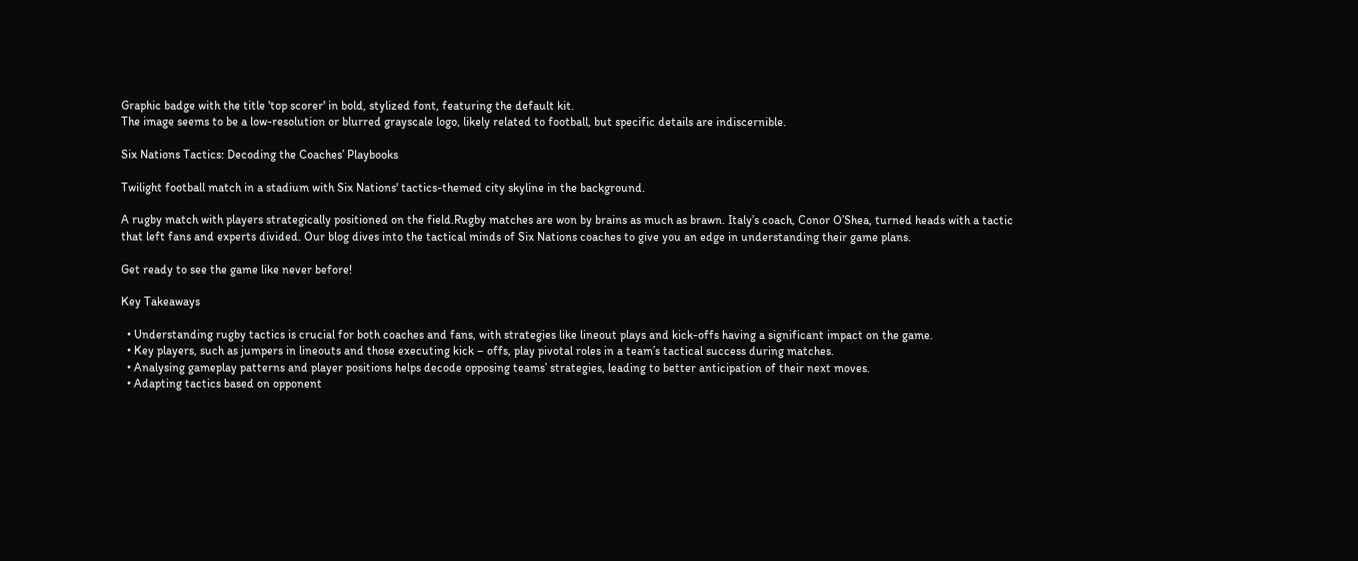Graphic badge with the title 'top scorer' in bold, stylized font, featuring the default kit.
The image seems to be a low-resolution or blurred grayscale logo, likely related to football, but specific details are indiscernible.

Six Nations Tactics: Decoding the Coaches’ Playbooks

Twilight football match in a stadium with Six Nations' tactics-themed city skyline in the background.

A rugby match with players strategically positioned on the field.Rugby matches are won by brains as much as brawn. Italy’s coach, Conor O’Shea, turned heads with a tactic that left fans and experts divided. Our blog dives into the tactical minds of Six Nations coaches to give you an edge in understanding their game plans.

Get ready to see the game like never before!

Key Takeaways

  • Understanding rugby tactics is crucial for both coaches and fans, with strategies like lineout plays and kick-offs having a significant impact on the game.
  • Key players, such as jumpers in lineouts and those executing kick – offs, play pivotal roles in a team’s tactical success during matches.
  • Analysing gameplay patterns and player positions helps decode opposing teams’ strategies, leading to better anticipation of their next moves.
  • Adapting tactics based on opponent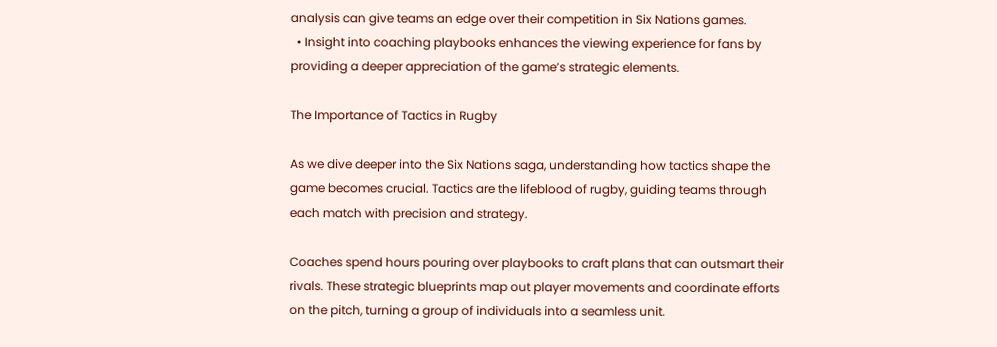analysis can give teams an edge over their competition in Six Nations games.
  • Insight into coaching playbooks enhances the viewing experience for fans by providing a deeper appreciation of the game’s strategic elements.

The Importance of Tactics in Rugby

As we dive deeper into the Six Nations saga, understanding how tactics shape the game becomes crucial. Tactics are the lifeblood of rugby, guiding teams through each match with precision and strategy.

Coaches spend hours pouring over playbooks to craft plans that can outsmart their rivals. These strategic blueprints map out player movements and coordinate efforts on the pitch, turning a group of individuals into a seamless unit.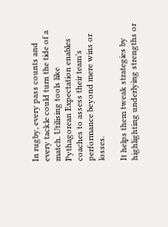In rugby, every pass counts and every tackle could turn the tide of a match. Utilising tools like Pythagorean Expectation enables coaches to assess their team’s performance beyond mere wins or losses.

It helps them tweak strategies by highlighting underlying strengths or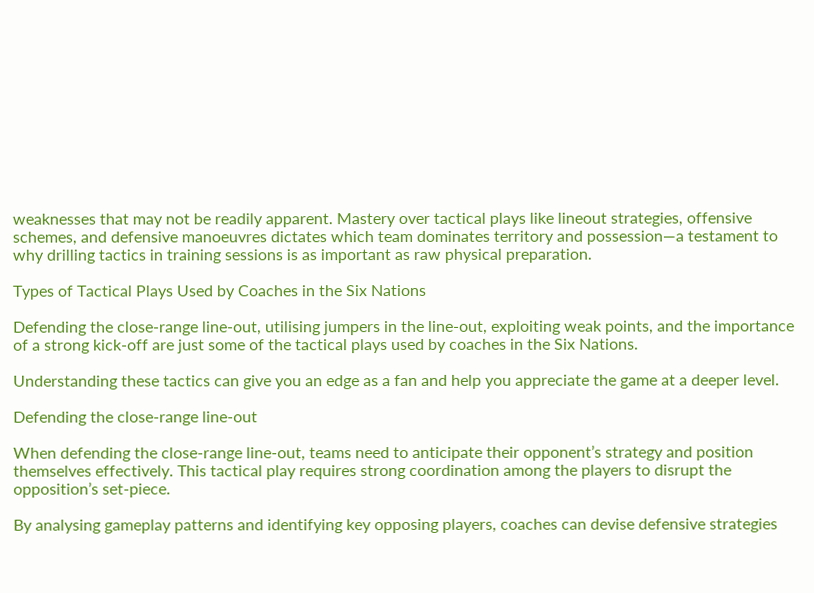weaknesses that may not be readily apparent. Mastery over tactical plays like lineout strategies, offensive schemes, and defensive manoeuvres dictates which team dominates territory and possession—a testament to why drilling tactics in training sessions is as important as raw physical preparation.

Types of Tactical Plays Used by Coaches in the Six Nations

Defending the close-range line-out, utilising jumpers in the line-out, exploiting weak points, and the importance of a strong kick-off are just some of the tactical plays used by coaches in the Six Nations.

Understanding these tactics can give you an edge as a fan and help you appreciate the game at a deeper level.

Defending the close-range line-out

When defending the close-range line-out, teams need to anticipate their opponent’s strategy and position themselves effectively. This tactical play requires strong coordination among the players to disrupt the opposition’s set-piece.

By analysing gameplay patterns and identifying key opposing players, coaches can devise defensive strategies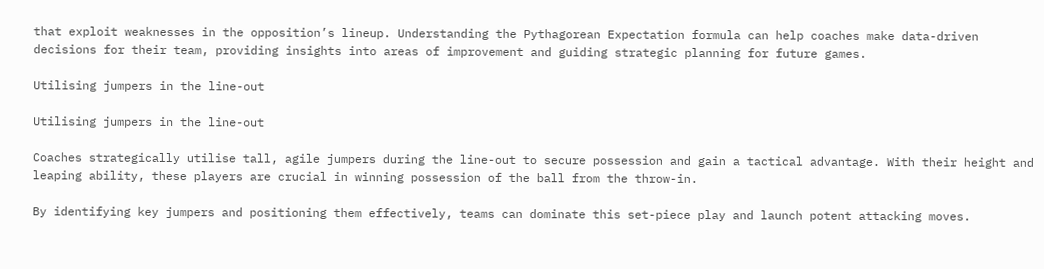that exploit weaknesses in the opposition’s lineup. Understanding the Pythagorean Expectation formula can help coaches make data-driven decisions for their team, providing insights into areas of improvement and guiding strategic planning for future games.

Utilising jumpers in the line-out

Utilising jumpers in the line-out

Coaches strategically utilise tall, agile jumpers during the line-out to secure possession and gain a tactical advantage. With their height and leaping ability, these players are crucial in winning possession of the ball from the throw-in.

By identifying key jumpers and positioning them effectively, teams can dominate this set-piece play and launch potent attacking moves.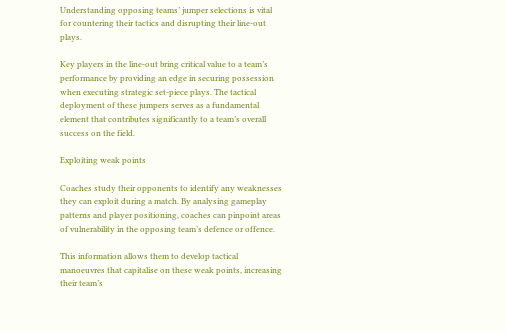Understanding opposing teams’ jumper selections is vital for countering their tactics and disrupting their line-out plays.

Key players in the line-out bring critical value to a team’s performance by providing an edge in securing possession when executing strategic set-piece plays. The tactical deployment of these jumpers serves as a fundamental element that contributes significantly to a team’s overall success on the field.

Exploiting weak points

Coaches study their opponents to identify any weaknesses they can exploit during a match. By analysing gameplay patterns and player positioning, coaches can pinpoint areas of vulnerability in the opposing team’s defence or offence.

This information allows them to develop tactical manoeuvres that capitalise on these weak points, increasing their team’s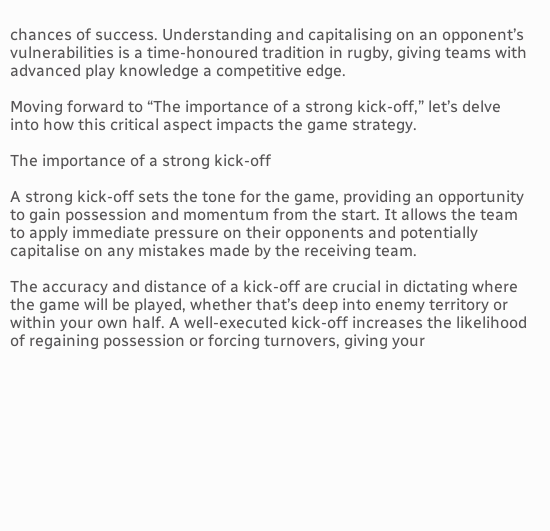chances of success. Understanding and capitalising on an opponent’s vulnerabilities is a time-honoured tradition in rugby, giving teams with advanced play knowledge a competitive edge.

Moving forward to “The importance of a strong kick-off,” let’s delve into how this critical aspect impacts the game strategy.

The importance of a strong kick-off

A strong kick-off sets the tone for the game, providing an opportunity to gain possession and momentum from the start. It allows the team to apply immediate pressure on their opponents and potentially capitalise on any mistakes made by the receiving team.

The accuracy and distance of a kick-off are crucial in dictating where the game will be played, whether that’s deep into enemy territory or within your own half. A well-executed kick-off increases the likelihood of regaining possession or forcing turnovers, giving your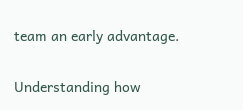team an early advantage.

Understanding how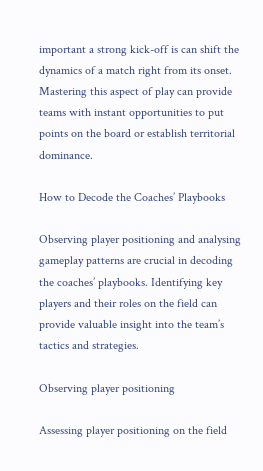important a strong kick-off is can shift the dynamics of a match right from its onset. Mastering this aspect of play can provide teams with instant opportunities to put points on the board or establish territorial dominance.

How to Decode the Coaches’ Playbooks

Observing player positioning and analysing gameplay patterns are crucial in decoding the coaches’ playbooks. Identifying key players and their roles on the field can provide valuable insight into the team’s tactics and strategies.

Observing player positioning

Assessing player positioning on the field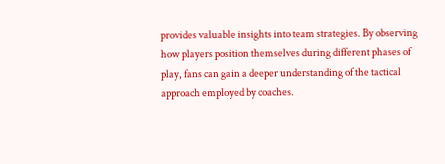provides valuable insights into team strategies. By observing how players position themselves during different phases of play, fans can gain a deeper understanding of the tactical approach employed by coaches.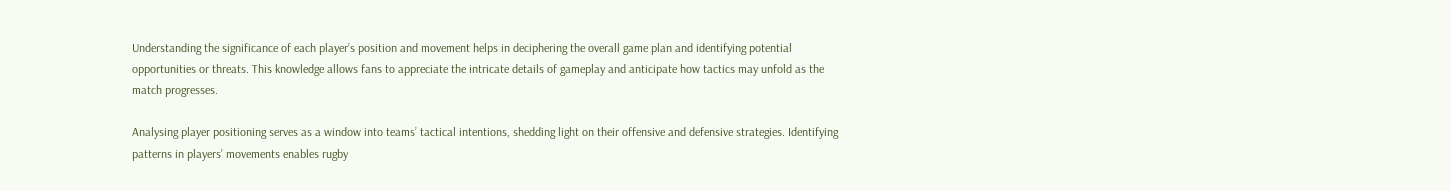Understanding the significance of each player’s position and movement helps in deciphering the overall game plan and identifying potential opportunities or threats. This knowledge allows fans to appreciate the intricate details of gameplay and anticipate how tactics may unfold as the match progresses.

Analysing player positioning serves as a window into teams’ tactical intentions, shedding light on their offensive and defensive strategies. Identifying patterns in players’ movements enables rugby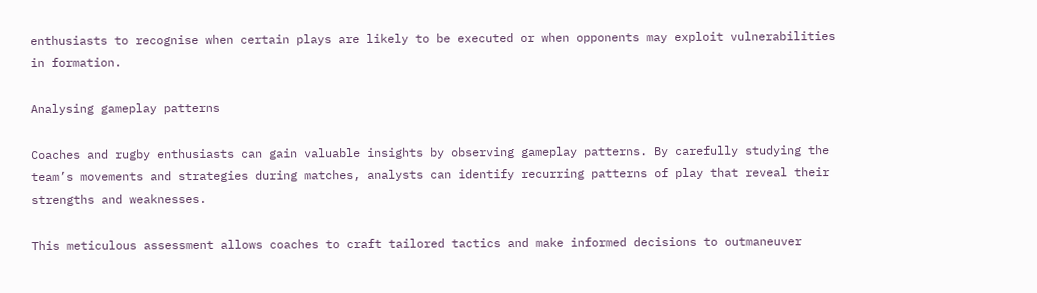enthusiasts to recognise when certain plays are likely to be executed or when opponents may exploit vulnerabilities in formation.

Analysing gameplay patterns

Coaches and rugby enthusiasts can gain valuable insights by observing gameplay patterns. By carefully studying the team’s movements and strategies during matches, analysts can identify recurring patterns of play that reveal their strengths and weaknesses.

This meticulous assessment allows coaches to craft tailored tactics and make informed decisions to outmaneuver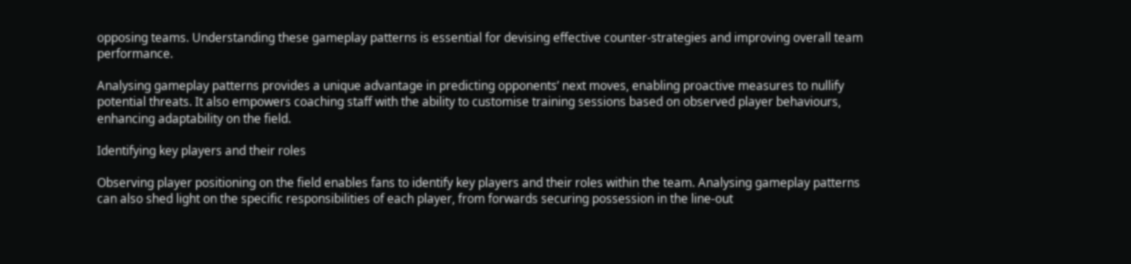opposing teams. Understanding these gameplay patterns is essential for devising effective counter-strategies and improving overall team performance.

Analysing gameplay patterns provides a unique advantage in predicting opponents’ next moves, enabling proactive measures to nullify potential threats. It also empowers coaching staff with the ability to customise training sessions based on observed player behaviours, enhancing adaptability on the field.

Identifying key players and their roles

Observing player positioning on the field enables fans to identify key players and their roles within the team. Analysing gameplay patterns can also shed light on the specific responsibilities of each player, from forwards securing possession in the line-out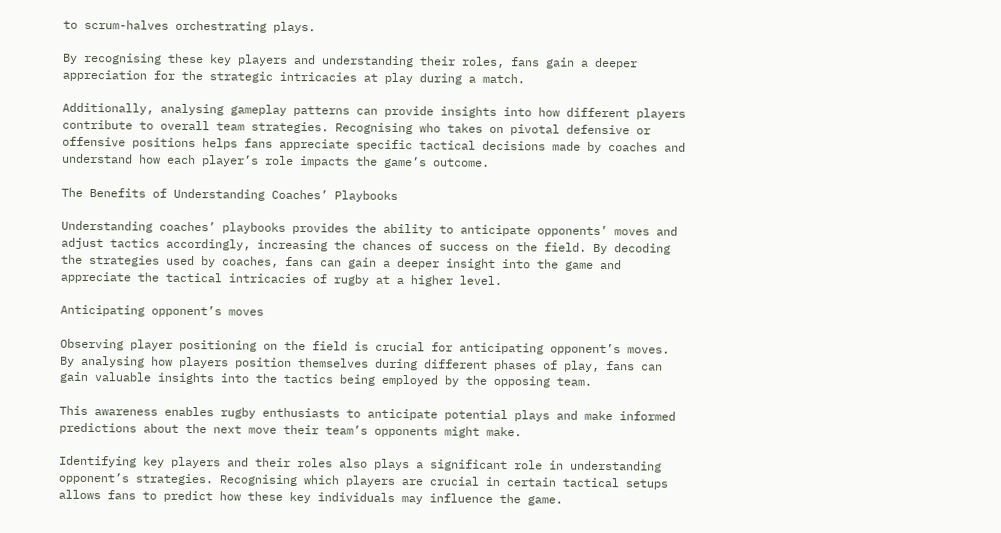to scrum-halves orchestrating plays.

By recognising these key players and understanding their roles, fans gain a deeper appreciation for the strategic intricacies at play during a match.

Additionally, analysing gameplay patterns can provide insights into how different players contribute to overall team strategies. Recognising who takes on pivotal defensive or offensive positions helps fans appreciate specific tactical decisions made by coaches and understand how each player’s role impacts the game’s outcome.

The Benefits of Understanding Coaches’ Playbooks

Understanding coaches’ playbooks provides the ability to anticipate opponents’ moves and adjust tactics accordingly, increasing the chances of success on the field. By decoding the strategies used by coaches, fans can gain a deeper insight into the game and appreciate the tactical intricacies of rugby at a higher level.

Anticipating opponent’s moves

Observing player positioning on the field is crucial for anticipating opponent’s moves. By analysing how players position themselves during different phases of play, fans can gain valuable insights into the tactics being employed by the opposing team.

This awareness enables rugby enthusiasts to anticipate potential plays and make informed predictions about the next move their team’s opponents might make.

Identifying key players and their roles also plays a significant role in understanding opponent’s strategies. Recognising which players are crucial in certain tactical setups allows fans to predict how these key individuals may influence the game.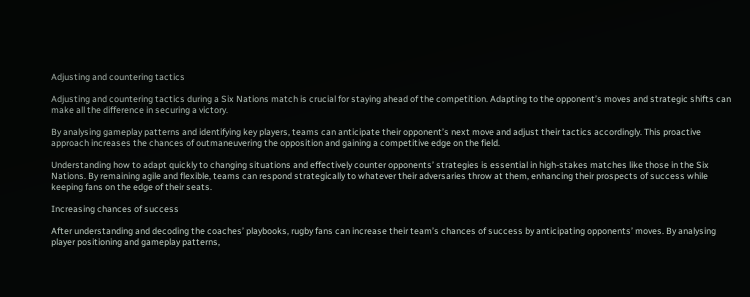Adjusting and countering tactics

Adjusting and countering tactics during a Six Nations match is crucial for staying ahead of the competition. Adapting to the opponent’s moves and strategic shifts can make all the difference in securing a victory.

By analysing gameplay patterns and identifying key players, teams can anticipate their opponent’s next move and adjust their tactics accordingly. This proactive approach increases the chances of outmaneuvering the opposition and gaining a competitive edge on the field.

Understanding how to adapt quickly to changing situations and effectively counter opponents’ strategies is essential in high-stakes matches like those in the Six Nations. By remaining agile and flexible, teams can respond strategically to whatever their adversaries throw at them, enhancing their prospects of success while keeping fans on the edge of their seats.

Increasing chances of success

After understanding and decoding the coaches’ playbooks, rugby fans can increase their team’s chances of success by anticipating opponents’ moves. By analysing player positioning and gameplay patterns,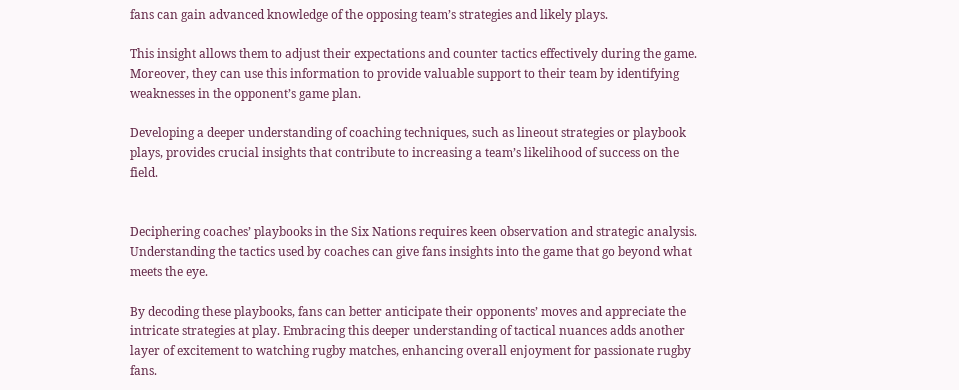fans can gain advanced knowledge of the opposing team’s strategies and likely plays.

This insight allows them to adjust their expectations and counter tactics effectively during the game. Moreover, they can use this information to provide valuable support to their team by identifying weaknesses in the opponent’s game plan.

Developing a deeper understanding of coaching techniques, such as lineout strategies or playbook plays, provides crucial insights that contribute to increasing a team’s likelihood of success on the field.


Deciphering coaches’ playbooks in the Six Nations requires keen observation and strategic analysis. Understanding the tactics used by coaches can give fans insights into the game that go beyond what meets the eye.

By decoding these playbooks, fans can better anticipate their opponents’ moves and appreciate the intricate strategies at play. Embracing this deeper understanding of tactical nuances adds another layer of excitement to watching rugby matches, enhancing overall enjoyment for passionate rugby fans.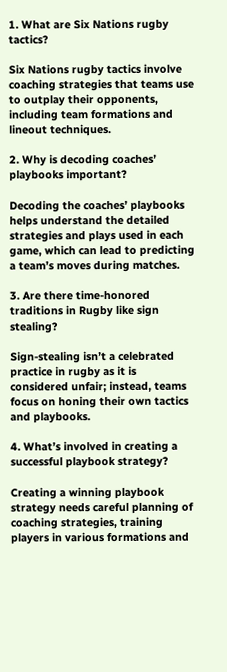1. What are Six Nations rugby tactics?

Six Nations rugby tactics involve coaching strategies that teams use to outplay their opponents, including team formations and lineout techniques.

2. Why is decoding coaches’ playbooks important?

Decoding the coaches’ playbooks helps understand the detailed strategies and plays used in each game, which can lead to predicting a team’s moves during matches.

3. Are there time-honored traditions in Rugby like sign stealing?

Sign-stealing isn’t a celebrated practice in rugby as it is considered unfair; instead, teams focus on honing their own tactics and playbooks.

4. What’s involved in creating a successful playbook strategy?

Creating a winning playbook strategy needs careful planning of coaching strategies, training players in various formations and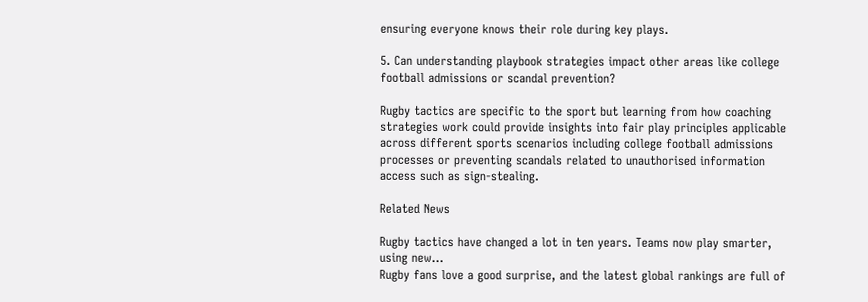ensuring everyone knows their role during key plays.

5. Can understanding playbook strategies impact other areas like college football admissions or scandal prevention?

Rugby tactics are specific to the sport but learning from how coaching strategies work could provide insights into fair play principles applicable across different sports scenarios including college football admissions processes or preventing scandals related to unauthorised information access such as sign-stealing.

Related News

Rugby tactics have changed a lot in ten years. Teams now play smarter, using new...
Rugby fans love a good surprise, and the latest global rankings are full of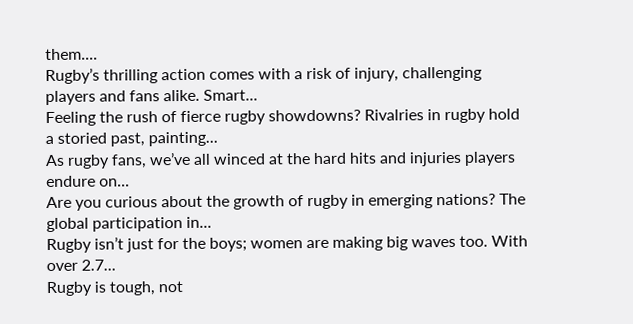them....
Rugby’s thrilling action comes with a risk of injury, challenging players and fans alike. Smart...
Feeling the rush of fierce rugby showdowns? Rivalries in rugby hold a storied past, painting...
As rugby fans, we’ve all winced at the hard hits and injuries players endure on...
Are you curious about the growth of rugby in emerging nations? The global participation in...
Rugby isn’t just for the boys; women are making big waves too. With over 2.7...
Rugby is tough, not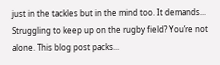just in the tackles but in the mind too. It demands...
Struggling to keep up on the rugby field? You’re not alone. This blog post packs...